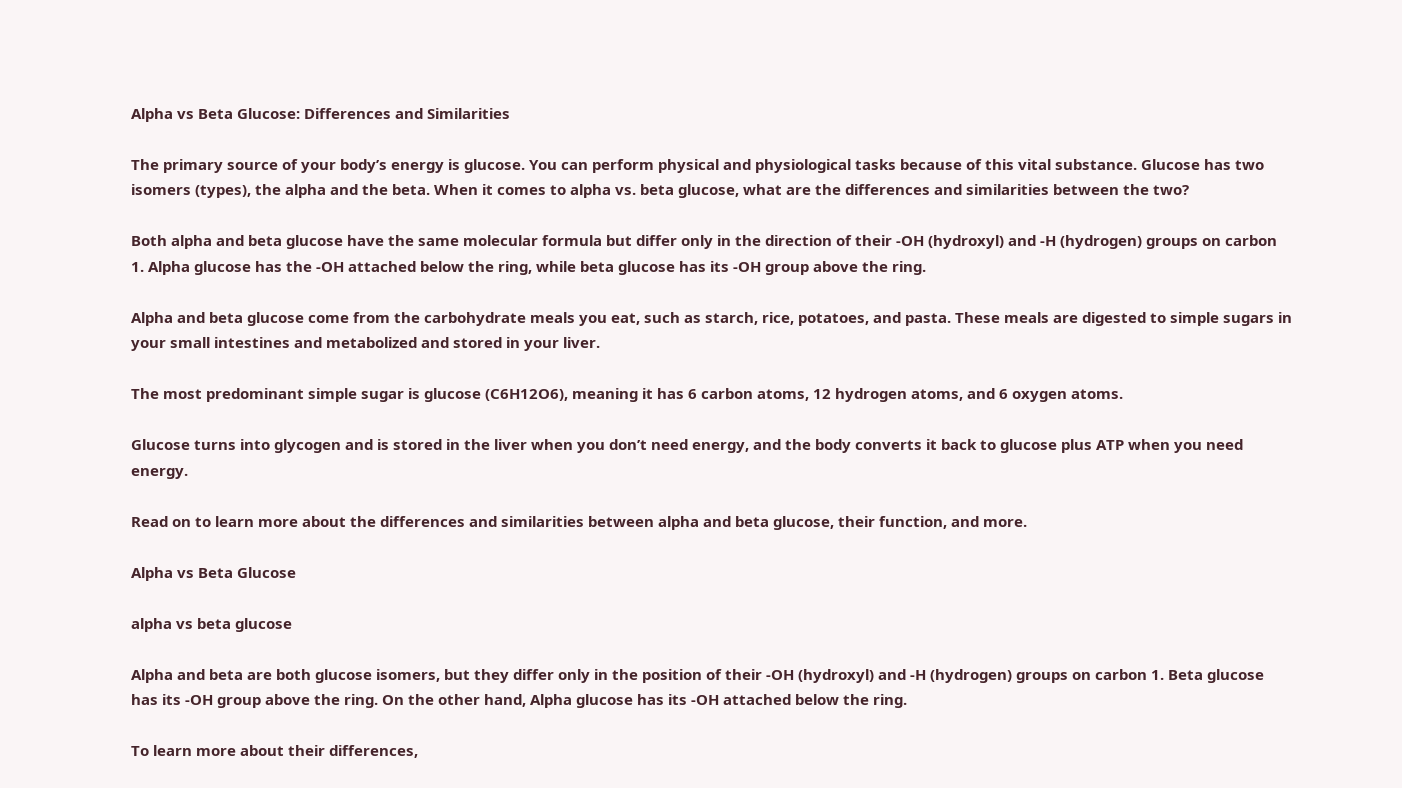Alpha vs Beta Glucose: Differences and Similarities

The primary source of your body’s energy is glucose. You can perform physical and physiological tasks because of this vital substance. Glucose has two isomers (types), the alpha and the beta. When it comes to alpha vs. beta glucose, what are the differences and similarities between the two?

Both alpha and beta glucose have the same molecular formula but differ only in the direction of their -OH (hydroxyl) and -H (hydrogen) groups on carbon 1. Alpha glucose has the -OH attached below the ring, while beta glucose has its -OH group above the ring.

Alpha and beta glucose come from the carbohydrate meals you eat, such as starch, rice, potatoes, and pasta. These meals are digested to simple sugars in your small intestines and metabolized and stored in your liver.

The most predominant simple sugar is glucose (C6H12O6), meaning it has 6 carbon atoms, 12 hydrogen atoms, and 6 oxygen atoms.

Glucose turns into glycogen and is stored in the liver when you don’t need energy, and the body converts it back to glucose plus ATP when you need energy.

Read on to learn more about the differences and similarities between alpha and beta glucose, their function, and more.

Alpha vs Beta Glucose

alpha vs beta glucose

Alpha and beta are both glucose isomers, but they differ only in the position of their -OH (hydroxyl) and -H (hydrogen) groups on carbon 1. Beta glucose has its -OH group above the ring. On the other hand, Alpha glucose has its -OH attached below the ring.

To learn more about their differences,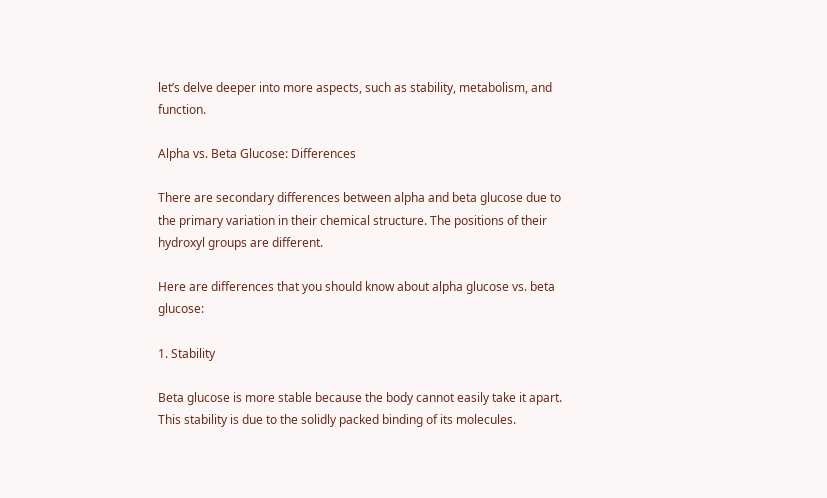let’s delve deeper into more aspects, such as stability, metabolism, and function.

Alpha vs. Beta Glucose: Differences

There are secondary differences between alpha and beta glucose due to the primary variation in their chemical structure. The positions of their hydroxyl groups are different.

Here are differences that you should know about alpha glucose vs. beta glucose:

1. Stability

Beta glucose is more stable because the body cannot easily take it apart. This stability is due to the solidly packed binding of its molecules.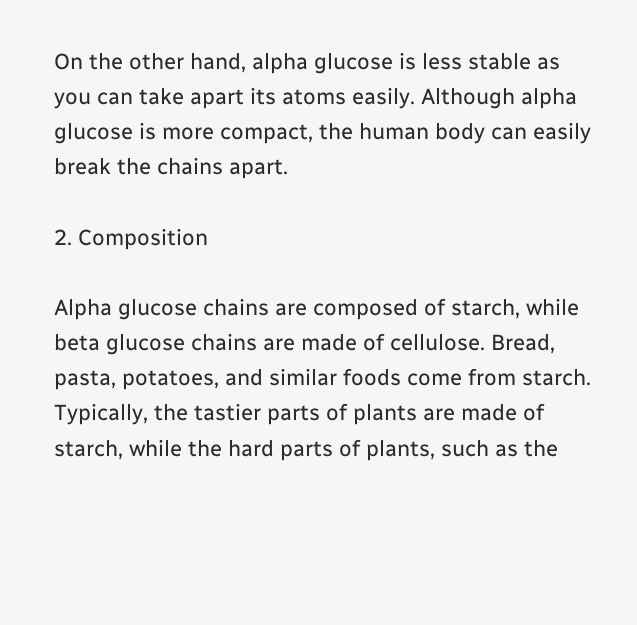On the other hand, alpha glucose is less stable as you can take apart its atoms easily. Although alpha glucose is more compact, the human body can easily break the chains apart.

2. Composition

Alpha glucose chains are composed of starch, while beta glucose chains are made of cellulose. Bread, pasta, potatoes, and similar foods come from starch. Typically, the tastier parts of plants are made of starch, while the hard parts of plants, such as the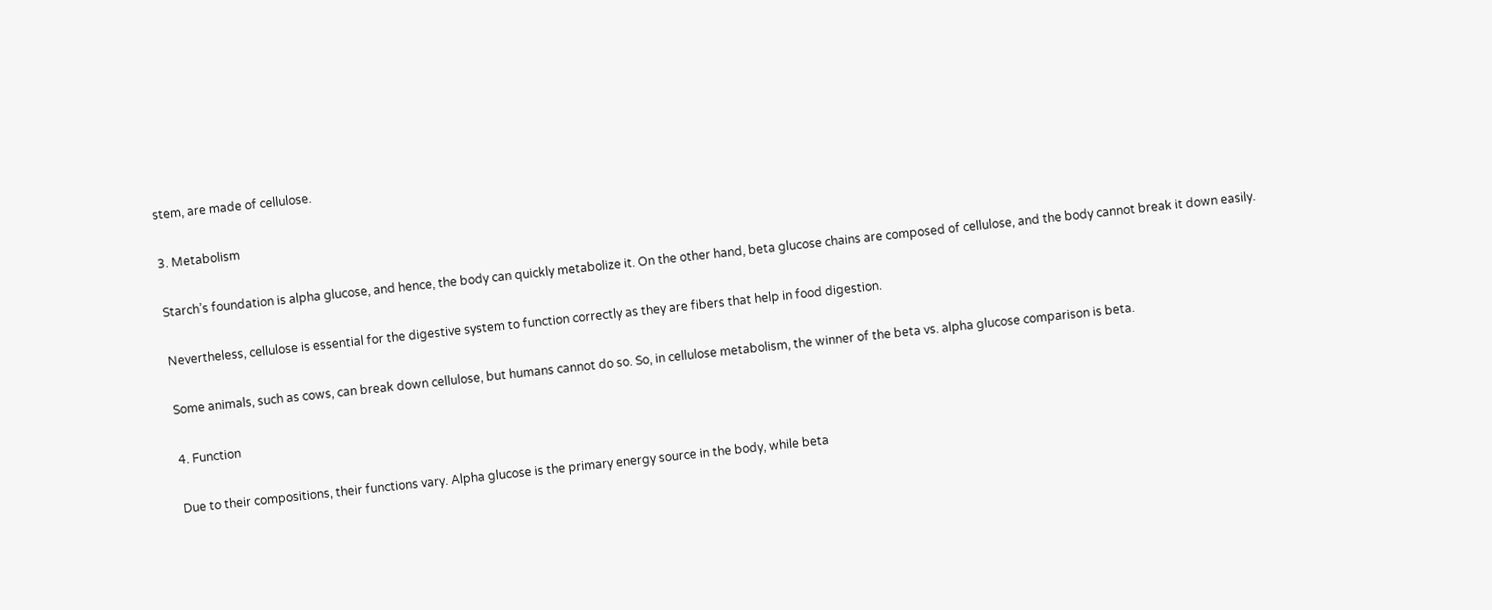stem, are made of cellulose.

3. Metabolism

Starch’s foundation is alpha glucose, and hence, the body can quickly metabolize it. On the other hand, beta glucose chains are composed of cellulose, and the body cannot break it down easily.

Nevertheless, cellulose is essential for the digestive system to function correctly as they are fibers that help in food digestion.

Some animals, such as cows, can break down cellulose, but humans cannot do so. So, in cellulose metabolism, the winner of the beta vs. alpha glucose comparison is beta.

4. Function

Due to their compositions, their functions vary. Alpha glucose is the primary energy source in the body, while beta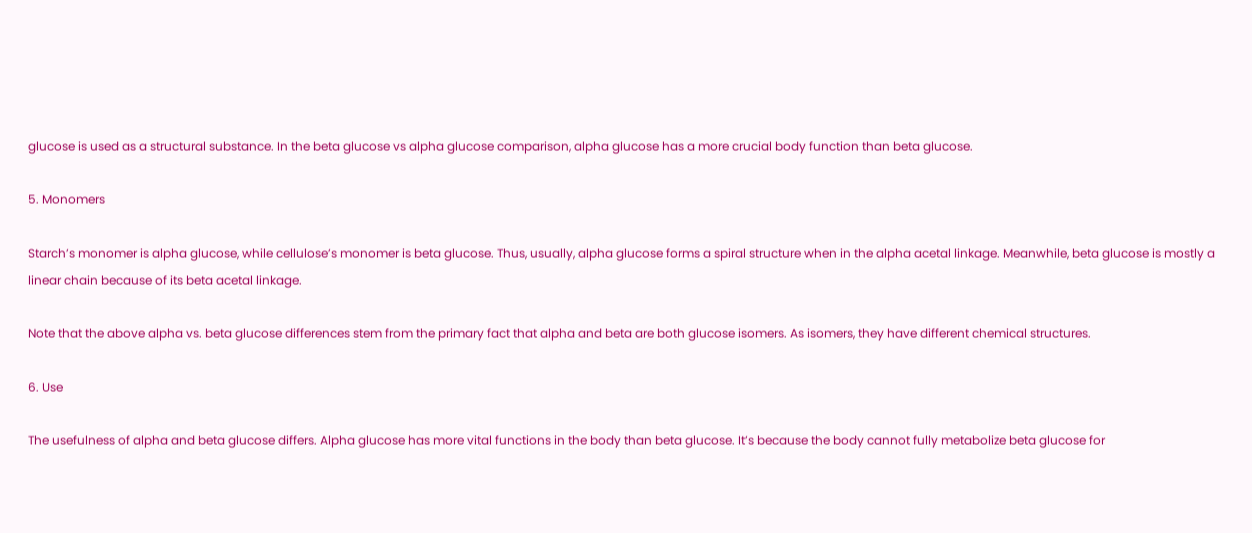glucose is used as a structural substance. In the beta glucose vs alpha glucose comparison, alpha glucose has a more crucial body function than beta glucose.

5. Monomers

Starch’s monomer is alpha glucose, while cellulose’s monomer is beta glucose. Thus, usually, alpha glucose forms a spiral structure when in the alpha acetal linkage. Meanwhile, beta glucose is mostly a linear chain because of its beta acetal linkage.

Note that the above alpha vs. beta glucose differences stem from the primary fact that alpha and beta are both glucose isomers. As isomers, they have different chemical structures.

6. Use

The usefulness of alpha and beta glucose differs. Alpha glucose has more vital functions in the body than beta glucose. It’s because the body cannot fully metabolize beta glucose for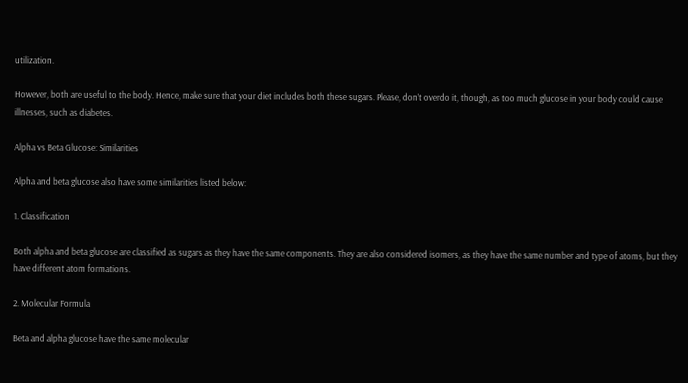utilization.

However, both are useful to the body. Hence, make sure that your diet includes both these sugars. Please, don’t overdo it, though, as too much glucose in your body could cause illnesses, such as diabetes.

Alpha vs Beta Glucose: Similarities

Alpha and beta glucose also have some similarities listed below:

1. Classification

Both alpha and beta glucose are classified as sugars as they have the same components. They are also considered isomers, as they have the same number and type of atoms, but they have different atom formations.

2. Molecular Formula

Beta and alpha glucose have the same molecular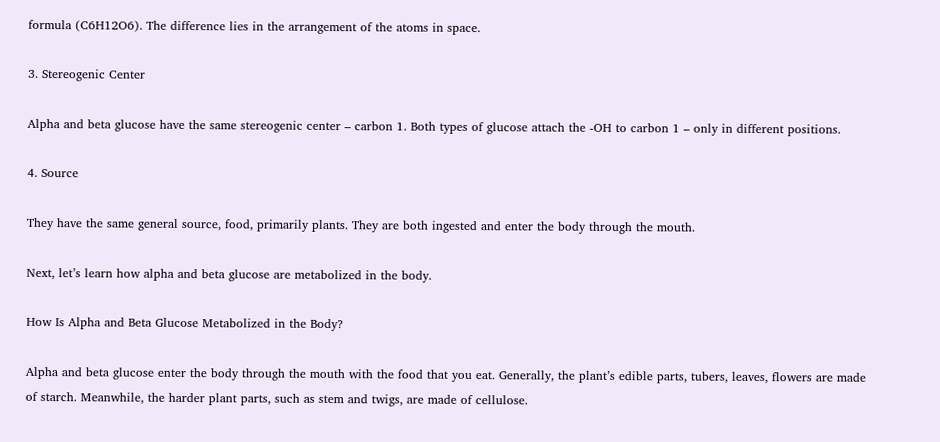formula (C6H12O6). The difference lies in the arrangement of the atoms in space.

3. Stereogenic Center

Alpha and beta glucose have the same stereogenic center – carbon 1. Both types of glucose attach the -OH to carbon 1 – only in different positions.

4. Source

They have the same general source, food, primarily plants. They are both ingested and enter the body through the mouth.

Next, let’s learn how alpha and beta glucose are metabolized in the body.

How Is Alpha and Beta Glucose Metabolized in the Body?

Alpha and beta glucose enter the body through the mouth with the food that you eat. Generally, the plant’s edible parts, tubers, leaves, flowers are made of starch. Meanwhile, the harder plant parts, such as stem and twigs, are made of cellulose.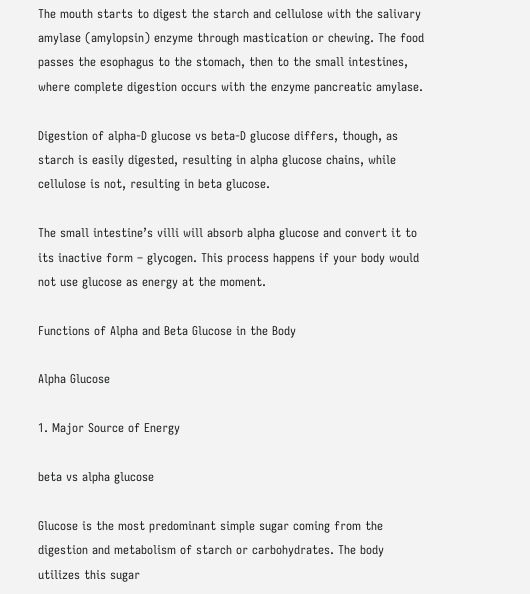The mouth starts to digest the starch and cellulose with the salivary amylase (amylopsin) enzyme through mastication or chewing. The food passes the esophagus to the stomach, then to the small intestines, where complete digestion occurs with the enzyme pancreatic amylase.

Digestion of alpha-D glucose vs beta-D glucose differs, though, as starch is easily digested, resulting in alpha glucose chains, while cellulose is not, resulting in beta glucose.

The small intestine’s villi will absorb alpha glucose and convert it to its inactive form – glycogen. This process happens if your body would not use glucose as energy at the moment.

Functions of Alpha and Beta Glucose in the Body

Alpha Glucose

1. Major Source of Energy

beta vs alpha glucose

Glucose is the most predominant simple sugar coming from the digestion and metabolism of starch or carbohydrates. The body utilizes this sugar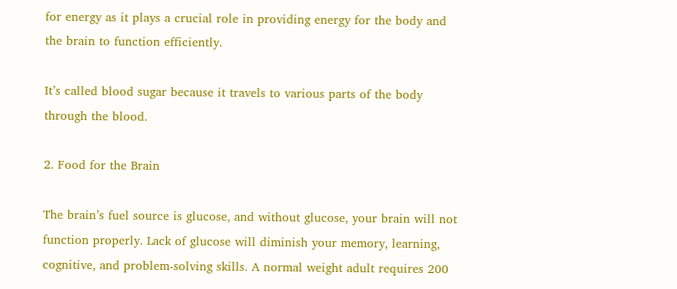for energy as it plays a crucial role in providing energy for the body and the brain to function efficiently.

It’s called blood sugar because it travels to various parts of the body through the blood.

2. Food for the Brain

The brain’s fuel source is glucose, and without glucose, your brain will not function properly. Lack of glucose will diminish your memory, learning, cognitive, and problem-solving skills. A normal weight adult requires 200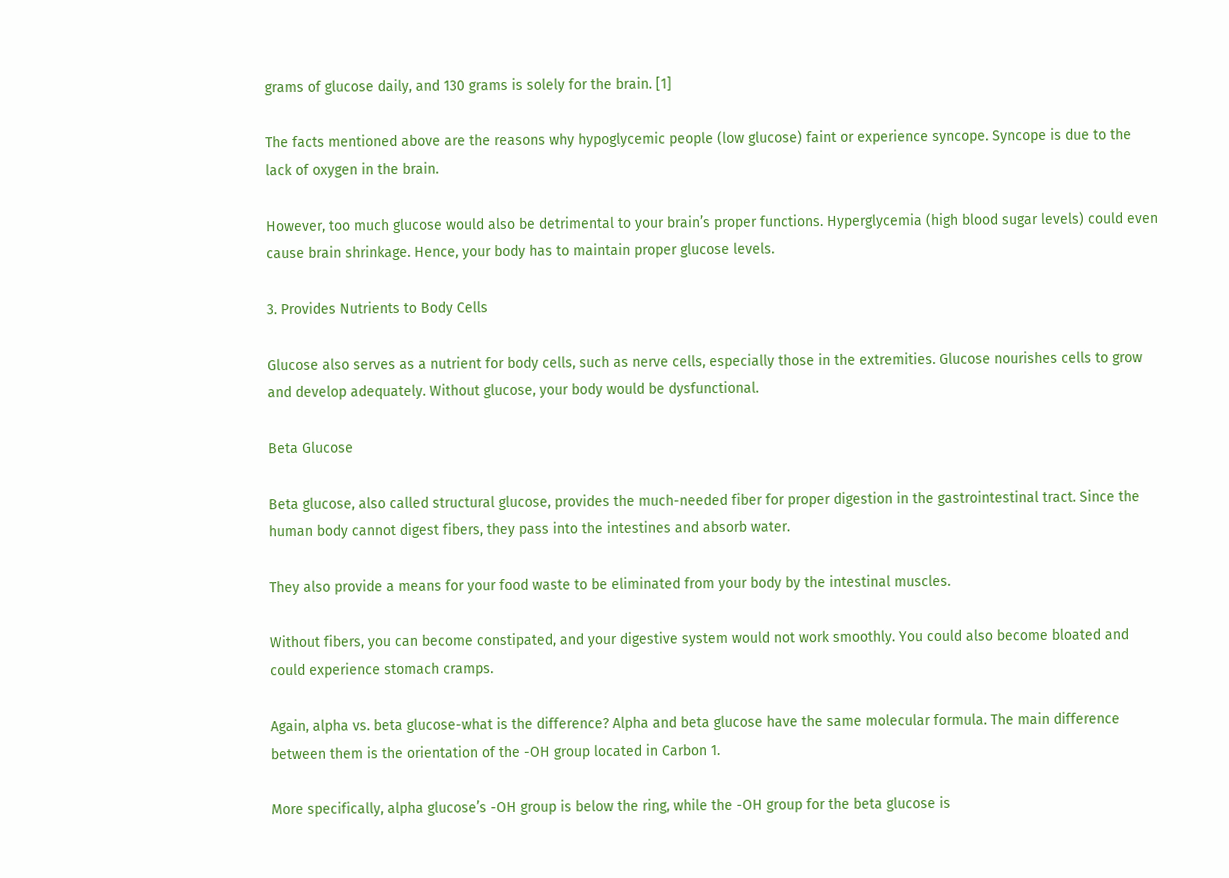grams of glucose daily, and 130 grams is solely for the brain. [1]

The facts mentioned above are the reasons why hypoglycemic people (low glucose) faint or experience syncope. Syncope is due to the lack of oxygen in the brain.

However, too much glucose would also be detrimental to your brain’s proper functions. Hyperglycemia (high blood sugar levels) could even cause brain shrinkage. Hence, your body has to maintain proper glucose levels.

3. Provides Nutrients to Body Cells

Glucose also serves as a nutrient for body cells, such as nerve cells, especially those in the extremities. Glucose nourishes cells to grow and develop adequately. Without glucose, your body would be dysfunctional.

Beta Glucose

Beta glucose, also called structural glucose, provides the much-needed fiber for proper digestion in the gastrointestinal tract. Since the human body cannot digest fibers, they pass into the intestines and absorb water.

They also provide a means for your food waste to be eliminated from your body by the intestinal muscles.

Without fibers, you can become constipated, and your digestive system would not work smoothly. You could also become bloated and could experience stomach cramps.

Again, alpha vs. beta glucose-what is the difference? Alpha and beta glucose have the same molecular formula. The main difference between them is the orientation of the -OH group located in Carbon 1.

More specifically, alpha glucose’s -OH group is below the ring, while the -OH group for the beta glucose is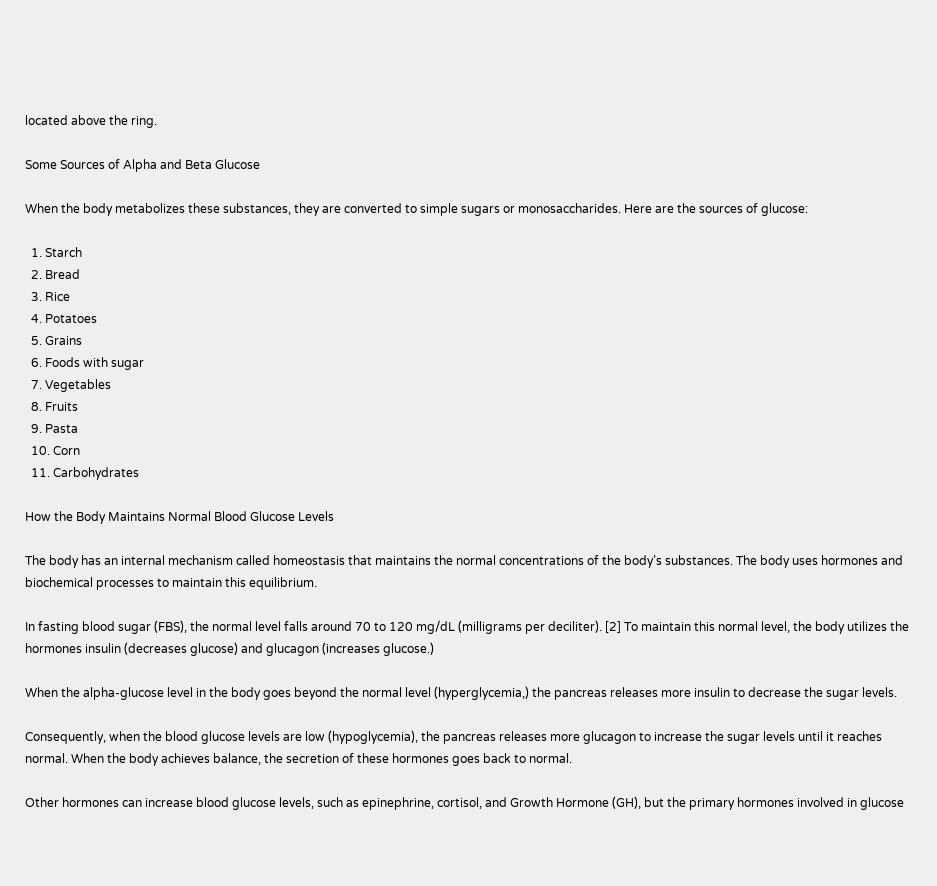located above the ring.

Some Sources of Alpha and Beta Glucose

When the body metabolizes these substances, they are converted to simple sugars or monosaccharides. Here are the sources of glucose:

  1. Starch
  2. Bread
  3. Rice
  4. Potatoes
  5. Grains
  6. Foods with sugar
  7. Vegetables
  8. Fruits
  9. Pasta
  10. Corn
  11. Carbohydrates

How the Body Maintains Normal Blood Glucose Levels

The body has an internal mechanism called homeostasis that maintains the normal concentrations of the body’s substances. The body uses hormones and biochemical processes to maintain this equilibrium.

In fasting blood sugar (FBS), the normal level falls around 70 to 120 mg/dL (milligrams per deciliter). [2] To maintain this normal level, the body utilizes the hormones insulin (decreases glucose) and glucagon (increases glucose.)

When the alpha-glucose level in the body goes beyond the normal level (hyperglycemia,) the pancreas releases more insulin to decrease the sugar levels.

Consequently, when the blood glucose levels are low (hypoglycemia), the pancreas releases more glucagon to increase the sugar levels until it reaches normal. When the body achieves balance, the secretion of these hormones goes back to normal.

Other hormones can increase blood glucose levels, such as epinephrine, cortisol, and Growth Hormone (GH), but the primary hormones involved in glucose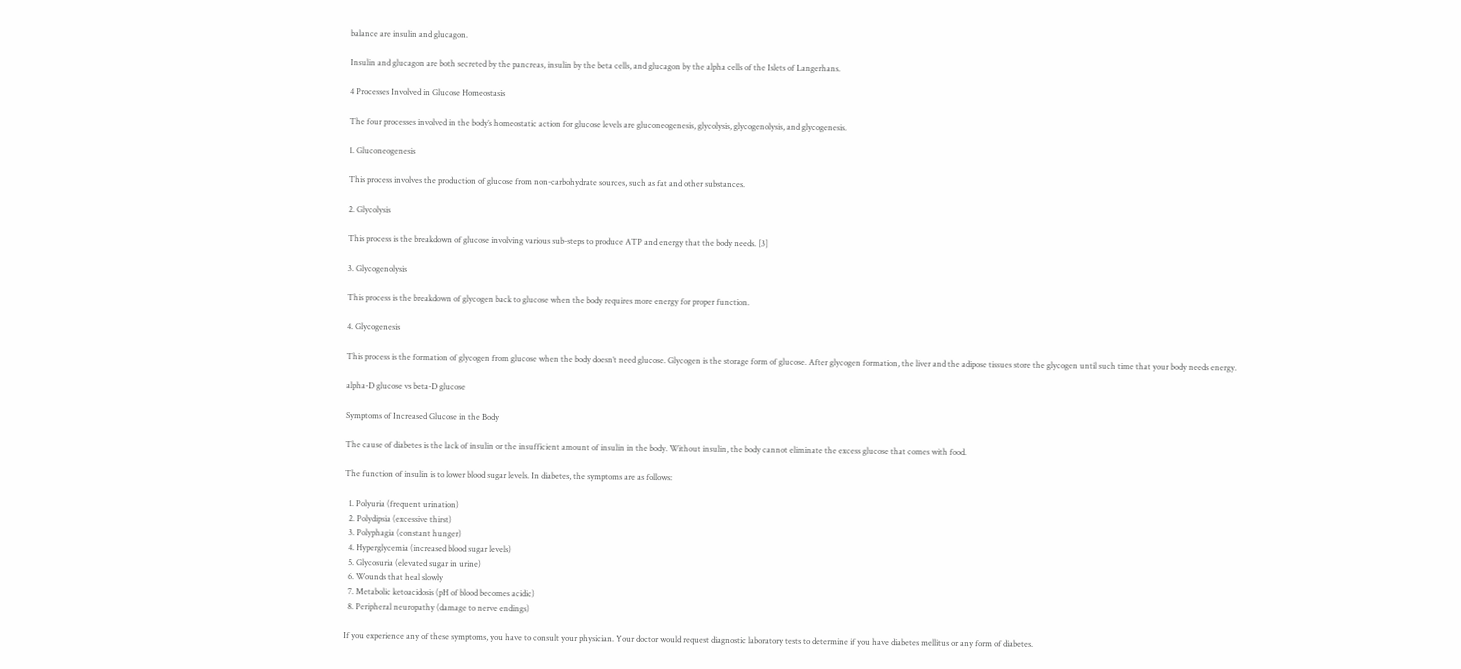balance are insulin and glucagon.

Insulin and glucagon are both secreted by the pancreas, insulin by the beta cells, and glucagon by the alpha cells of the Islets of Langerhans.

4 Processes Involved in Glucose Homeostasis

The four processes involved in the body’s homeostatic action for glucose levels are gluconeogenesis, glycolysis, glycogenolysis, and glycogenesis.

1. Gluconeogenesis

This process involves the production of glucose from non-carbohydrate sources, such as fat and other substances.

2. Glycolysis

This process is the breakdown of glucose involving various sub-steps to produce ATP and energy that the body needs. [3]

3. Glycogenolysis

This process is the breakdown of glycogen back to glucose when the body requires more energy for proper function.

4. Glycogenesis

This process is the formation of glycogen from glucose when the body doesn’t need glucose. Glycogen is the storage form of glucose. After glycogen formation, the liver and the adipose tissues store the glycogen until such time that your body needs energy.

alpha-D glucose vs beta-D glucose

Symptoms of Increased Glucose in the Body

The cause of diabetes is the lack of insulin or the insufficient amount of insulin in the body. Without insulin, the body cannot eliminate the excess glucose that comes with food.

The function of insulin is to lower blood sugar levels. In diabetes, the symptoms are as follows:

  1. Polyuria (frequent urination)
  2. Polydipsia (excessive thirst)
  3. Polyphagia (constant hunger)
  4. Hyperglycemia (increased blood sugar levels)
  5. Glycosuria (elevated sugar in urine)
  6. Wounds that heal slowly
  7. Metabolic ketoacidosis (pH of blood becomes acidic)
  8. Peripheral neuropathy (damage to nerve endings)

If you experience any of these symptoms, you have to consult your physician. Your doctor would request diagnostic laboratory tests to determine if you have diabetes mellitus or any form of diabetes.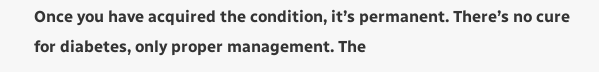Once you have acquired the condition, it’s permanent. There’s no cure for diabetes, only proper management. The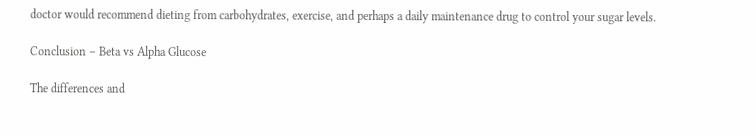doctor would recommend dieting from carbohydrates, exercise, and perhaps a daily maintenance drug to control your sugar levels.

Conclusion – Beta vs Alpha Glucose

The differences and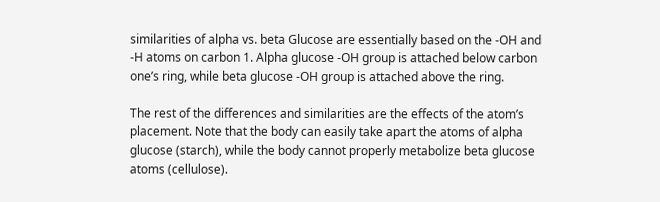similarities of alpha vs. beta Glucose are essentially based on the -OH and -H atoms on carbon 1. Alpha glucose -OH group is attached below carbon one’s ring, while beta glucose -OH group is attached above the ring.

The rest of the differences and similarities are the effects of the atom’s placement. Note that the body can easily take apart the atoms of alpha glucose (starch), while the body cannot properly metabolize beta glucose atoms (cellulose).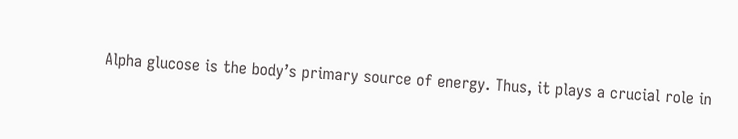Alpha glucose is the body’s primary source of energy. Thus, it plays a crucial role in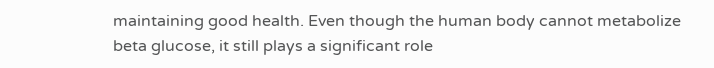maintaining good health. Even though the human body cannot metabolize beta glucose, it still plays a significant role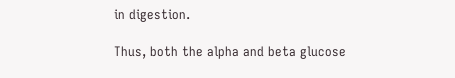in digestion.

Thus, both the alpha and beta glucose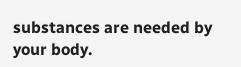substances are needed by your body.